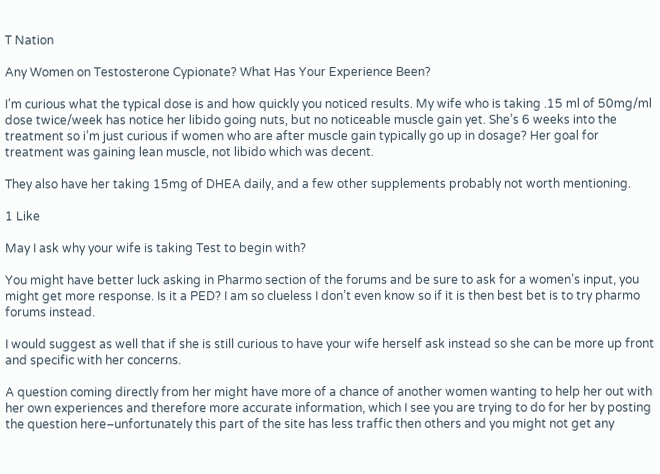T Nation

Any Women on Testosterone Cypionate? What Has Your Experience Been?

I’m curious what the typical dose is and how quickly you noticed results. My wife who is taking .15 ml of 50mg/ml dose twice/week has notice her libido going nuts, but no noticeable muscle gain yet. She’s 6 weeks into the treatment so i’m just curious if women who are after muscle gain typically go up in dosage? Her goal for treatment was gaining lean muscle, not libido which was decent.

They also have her taking 15mg of DHEA daily, and a few other supplements probably not worth mentioning.

1 Like

May I ask why your wife is taking Test to begin with?

You might have better luck asking in Pharmo section of the forums and be sure to ask for a women’s input, you might get more response. Is it a PED? I am so clueless I don’t even know so if it is then best bet is to try pharmo forums instead.

I would suggest as well that if she is still curious to have your wife herself ask instead so she can be more up front and specific with her concerns.

A question coming directly from her might have more of a chance of another women wanting to help her out with her own experiences and therefore more accurate information, which I see you are trying to do for her by posting the question here–unfortunately this part of the site has less traffic then others and you might not get any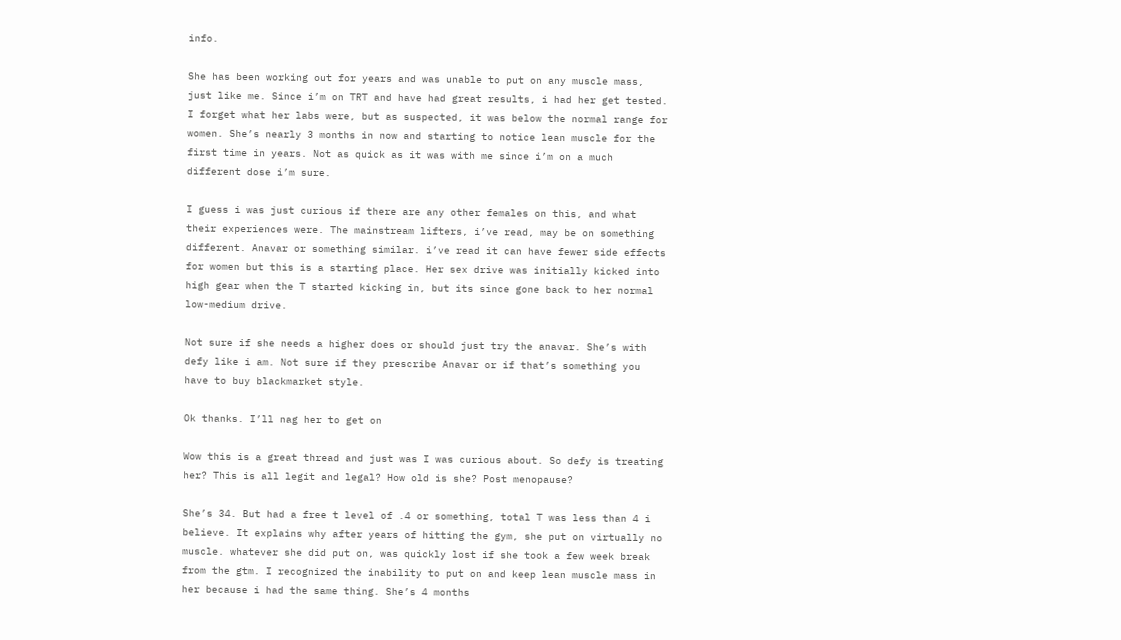info.

She has been working out for years and was unable to put on any muscle mass, just like me. Since i’m on TRT and have had great results, i had her get tested. I forget what her labs were, but as suspected, it was below the normal range for women. She’s nearly 3 months in now and starting to notice lean muscle for the first time in years. Not as quick as it was with me since i’m on a much different dose i’m sure.

I guess i was just curious if there are any other females on this, and what their experiences were. The mainstream lifters, i’ve read, may be on something different. Anavar or something similar. i’ve read it can have fewer side effects for women but this is a starting place. Her sex drive was initially kicked into high gear when the T started kicking in, but its since gone back to her normal low-medium drive.

Not sure if she needs a higher does or should just try the anavar. She’s with defy like i am. Not sure if they prescribe Anavar or if that’s something you have to buy blackmarket style.

Ok thanks. I’ll nag her to get on

Wow this is a great thread and just was I was curious about. So defy is treating her? This is all legit and legal? How old is she? Post menopause?

She’s 34. But had a free t level of .4 or something, total T was less than 4 i believe. It explains why after years of hitting the gym, she put on virtually no muscle. whatever she did put on, was quickly lost if she took a few week break from the gtm. I recognized the inability to put on and keep lean muscle mass in her because i had the same thing. She’s 4 months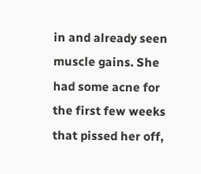in and already seen muscle gains. She had some acne for the first few weeks that pissed her off,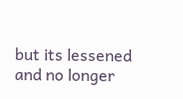but its lessened and no longer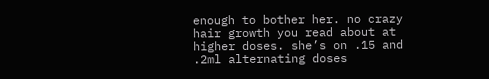enough to bother her. no crazy hair growth you read about at higher doses. she’s on .15 and .2ml alternating doses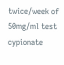twice/week of 50mg/ml test cypionate